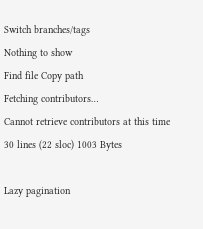Switch branches/tags
Nothing to show
Find file Copy path
Fetching contributors…
Cannot retrieve contributors at this time
30 lines (22 sloc) 1003 Bytes

Lazy pagination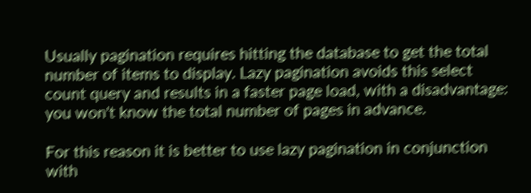Usually pagination requires hitting the database to get the total number of items to display. Lazy pagination avoids this select count query and results in a faster page load, with a disadvantage: you won't know the total number of pages in advance.

For this reason it is better to use lazy pagination in conjunction with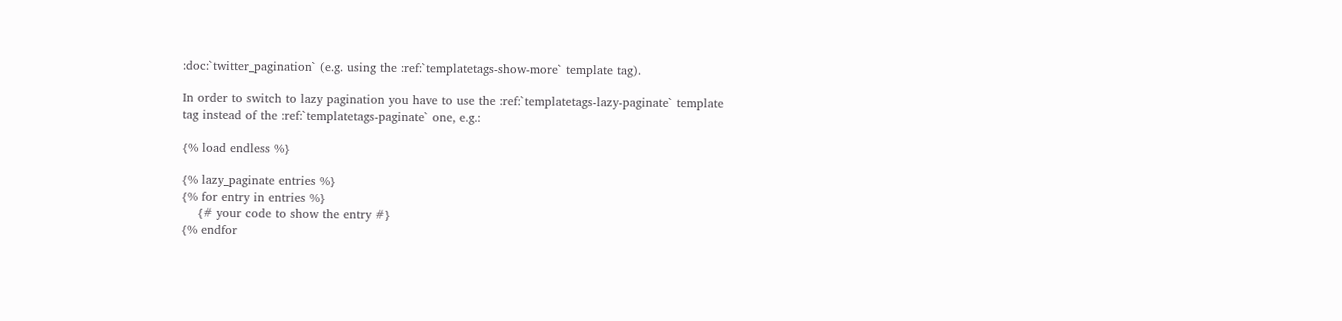:doc:`twitter_pagination` (e.g. using the :ref:`templatetags-show-more` template tag).

In order to switch to lazy pagination you have to use the :ref:`templatetags-lazy-paginate` template tag instead of the :ref:`templatetags-paginate` one, e.g.:

{% load endless %}

{% lazy_paginate entries %}
{% for entry in entries %}
    {# your code to show the entry #}
{% endfor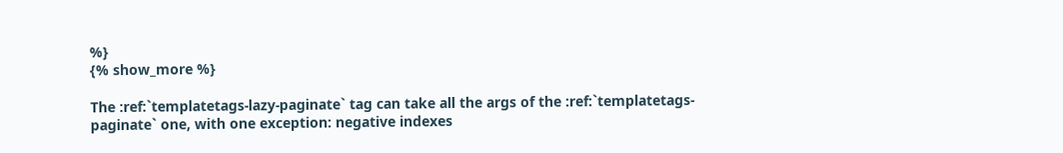%}
{% show_more %}

The :ref:`templatetags-lazy-paginate` tag can take all the args of the :ref:`templatetags-paginate` one, with one exception: negative indexes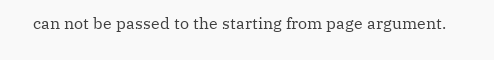can not be passed to the starting from page argument.